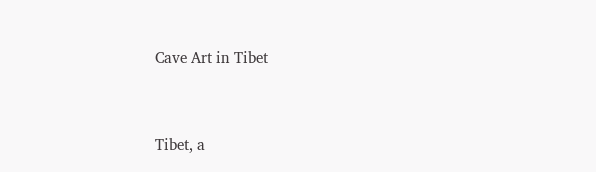Cave Art in Tibet


Tibet, a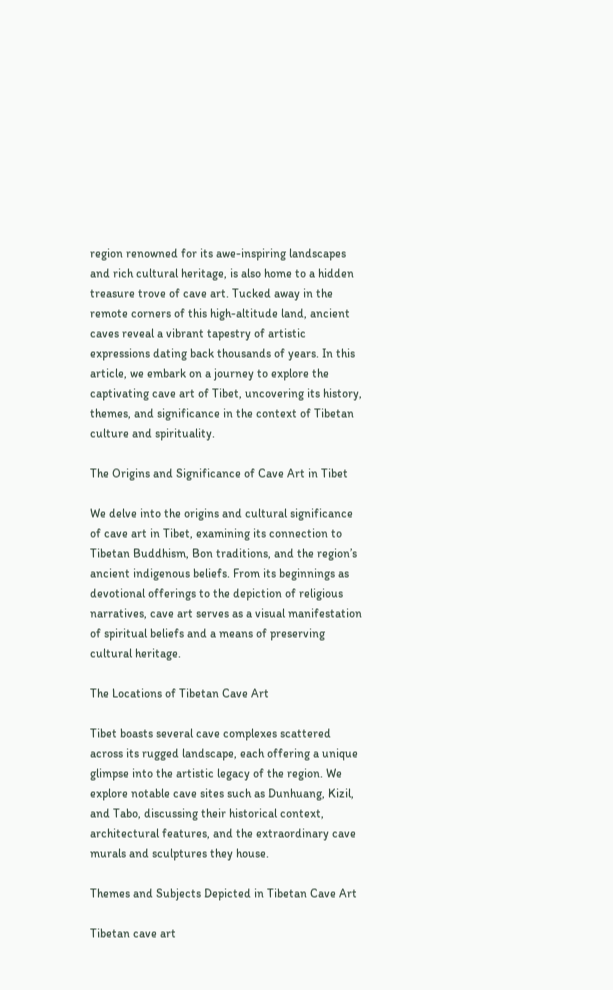region renowned for its awe-inspiring landscapes and rich cultural heritage, is also home to a hidden treasure trove of cave art. Tucked away in the remote corners of this high-altitude land, ancient caves reveal a vibrant tapestry of artistic expressions dating back thousands of years. In this article, we embark on a journey to explore the captivating cave art of Tibet, uncovering its history, themes, and significance in the context of Tibetan culture and spirituality.

The Origins and Significance of Cave Art in Tibet

We delve into the origins and cultural significance of cave art in Tibet, examining its connection to Tibetan Buddhism, Bon traditions, and the region’s ancient indigenous beliefs. From its beginnings as devotional offerings to the depiction of religious narratives, cave art serves as a visual manifestation of spiritual beliefs and a means of preserving cultural heritage.

The Locations of Tibetan Cave Art

Tibet boasts several cave complexes scattered across its rugged landscape, each offering a unique glimpse into the artistic legacy of the region. We explore notable cave sites such as Dunhuang, Kizil, and Tabo, discussing their historical context, architectural features, and the extraordinary cave murals and sculptures they house.

Themes and Subjects Depicted in Tibetan Cave Art

Tibetan cave art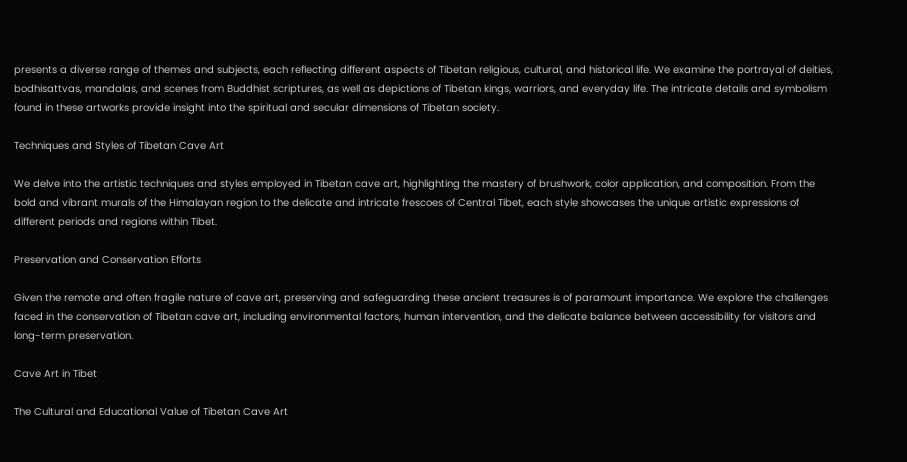presents a diverse range of themes and subjects, each reflecting different aspects of Tibetan religious, cultural, and historical life. We examine the portrayal of deities, bodhisattvas, mandalas, and scenes from Buddhist scriptures, as well as depictions of Tibetan kings, warriors, and everyday life. The intricate details and symbolism found in these artworks provide insight into the spiritual and secular dimensions of Tibetan society.

Techniques and Styles of Tibetan Cave Art

We delve into the artistic techniques and styles employed in Tibetan cave art, highlighting the mastery of brushwork, color application, and composition. From the bold and vibrant murals of the Himalayan region to the delicate and intricate frescoes of Central Tibet, each style showcases the unique artistic expressions of different periods and regions within Tibet.

Preservation and Conservation Efforts

Given the remote and often fragile nature of cave art, preserving and safeguarding these ancient treasures is of paramount importance. We explore the challenges faced in the conservation of Tibetan cave art, including environmental factors, human intervention, and the delicate balance between accessibility for visitors and long-term preservation.

Cave Art in Tibet

The Cultural and Educational Value of Tibetan Cave Art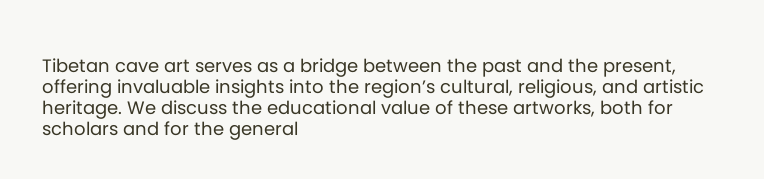Tibetan cave art serves as a bridge between the past and the present, offering invaluable insights into the region’s cultural, religious, and artistic heritage. We discuss the educational value of these artworks, both for scholars and for the general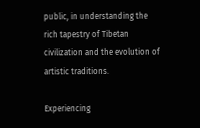public, in understanding the rich tapestry of Tibetan civilization and the evolution of artistic traditions.

Experiencing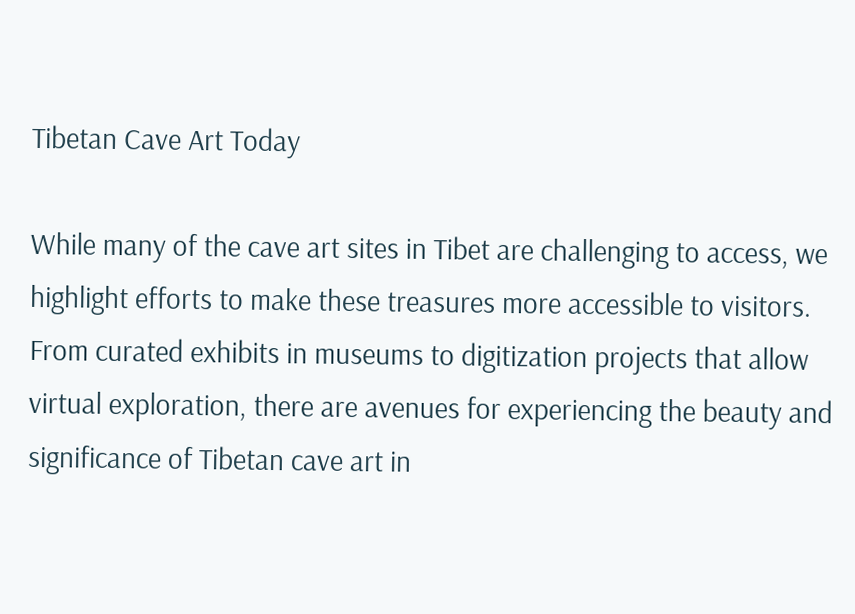Tibetan Cave Art Today

While many of the cave art sites in Tibet are challenging to access, we highlight efforts to make these treasures more accessible to visitors. From curated exhibits in museums to digitization projects that allow virtual exploration, there are avenues for experiencing the beauty and significance of Tibetan cave art in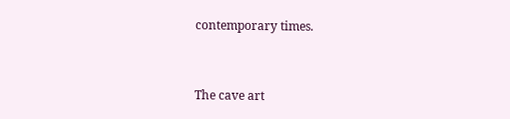contemporary times.


The cave art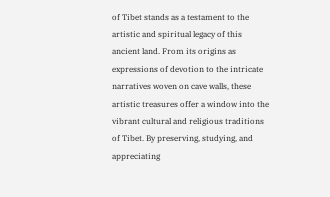of Tibet stands as a testament to the artistic and spiritual legacy of this ancient land. From its origins as expressions of devotion to the intricate narratives woven on cave walls, these artistic treasures offer a window into the vibrant cultural and religious traditions of Tibet. By preserving, studying, and appreciating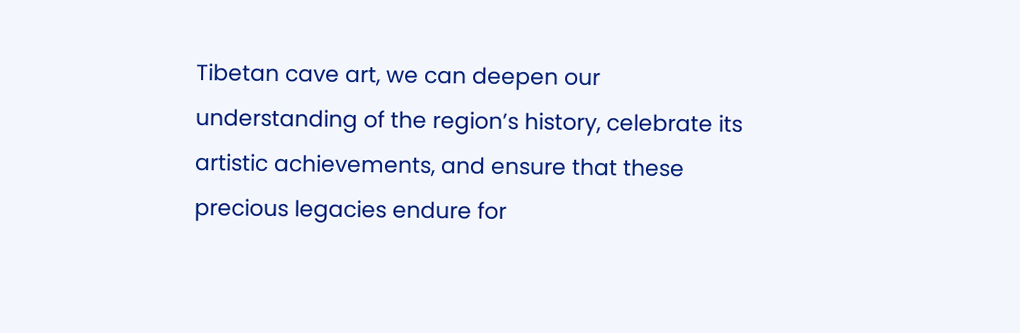Tibetan cave art, we can deepen our understanding of the region’s history, celebrate its artistic achievements, and ensure that these precious legacies endure for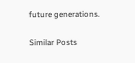future generations.

Similar Posts